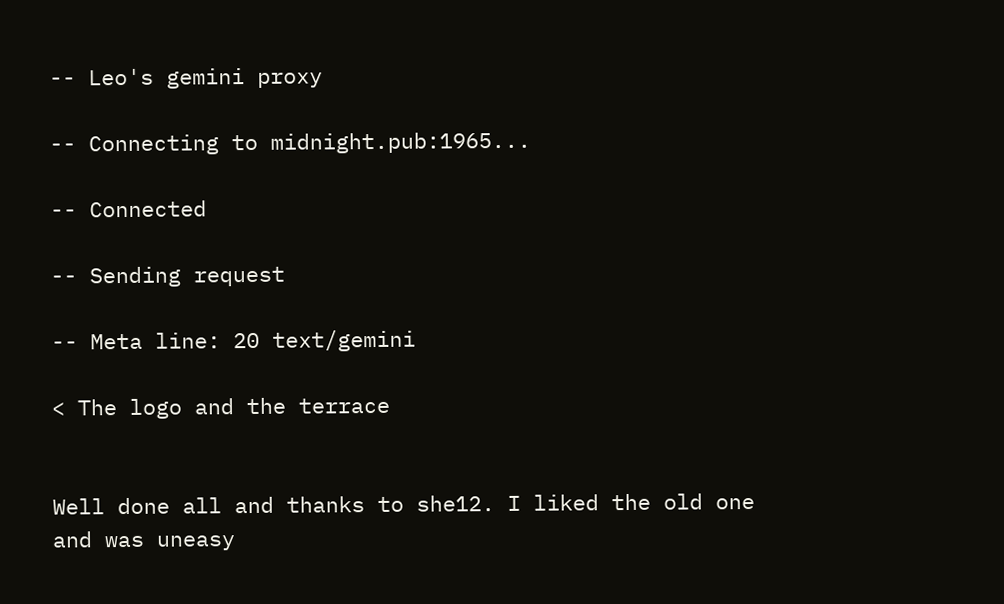-- Leo's gemini proxy

-- Connecting to midnight.pub:1965...

-- Connected

-- Sending request

-- Meta line: 20 text/gemini

< The logo and the terrace


Well done all and thanks to she12. I liked the old one and was uneasy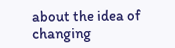about the idea of changing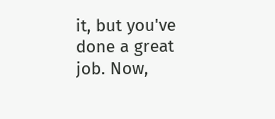it, but you've done a great job. Now,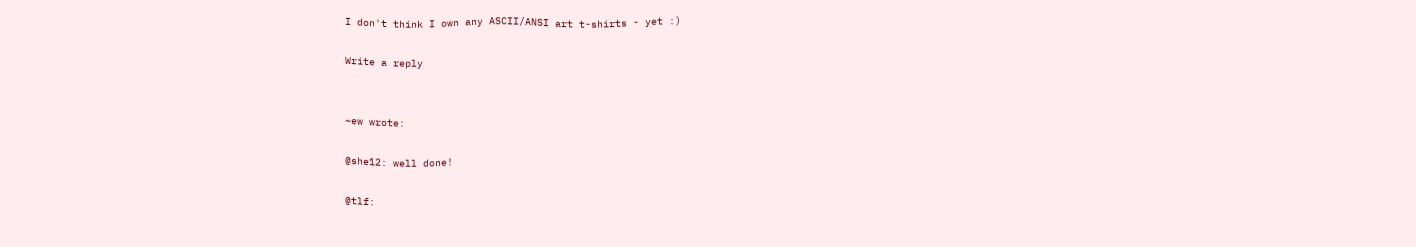I don't think I own any ASCII/ANSI art t-shirts - yet :)

Write a reply


~ew wrote:

@she12: well done!

@tlf: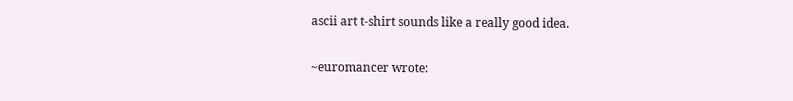ascii art t-shirt sounds like a really good idea.

~euromancer wrote: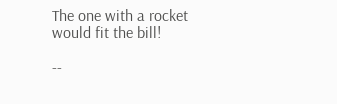The one with a rocket would fit the bill!

--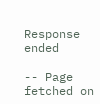Response ended

-- Page fetched on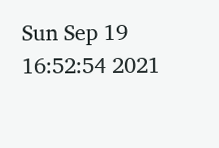Sun Sep 19 16:52:54 2021